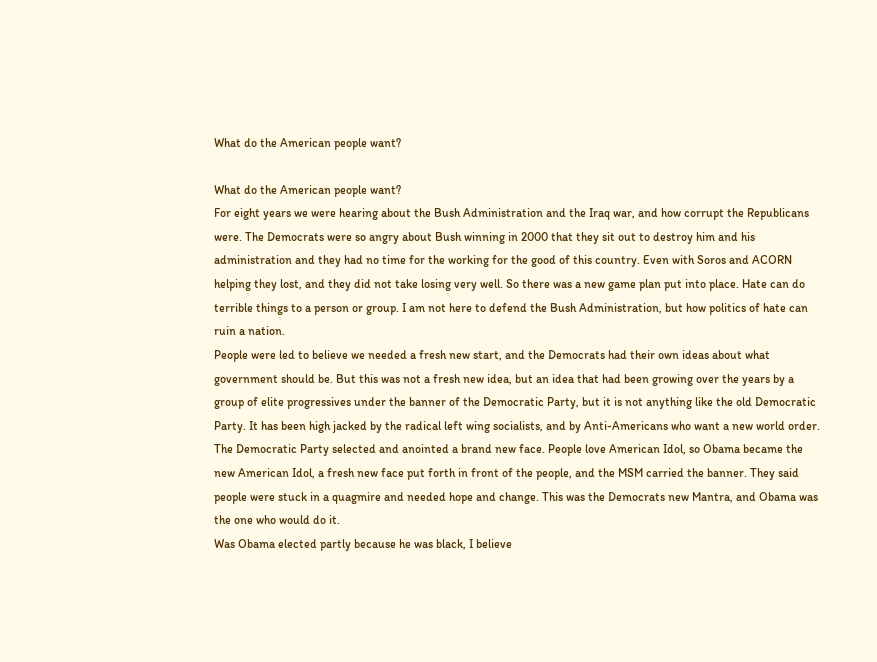What do the American people want?

What do the American people want?
For eight years we were hearing about the Bush Administration and the Iraq war, and how corrupt the Republicans were. The Democrats were so angry about Bush winning in 2000 that they sit out to destroy him and his administration and they had no time for the working for the good of this country. Even with Soros and ACORN helping they lost, and they did not take losing very well. So there was a new game plan put into place. Hate can do terrible things to a person or group. I am not here to defend the Bush Administration, but how politics of hate can ruin a nation.
People were led to believe we needed a fresh new start, and the Democrats had their own ideas about what government should be. But this was not a fresh new idea, but an idea that had been growing over the years by a group of elite progressives under the banner of the Democratic Party, but it is not anything like the old Democratic Party. It has been high jacked by the radical left wing socialists, and by Anti-Americans who want a new world order.
The Democratic Party selected and anointed a brand new face. People love American Idol, so Obama became the new American Idol, a fresh new face put forth in front of the people, and the MSM carried the banner. They said people were stuck in a quagmire and needed hope and change. This was the Democrats new Mantra, and Obama was the one who would do it.
Was Obama elected partly because he was black, I believe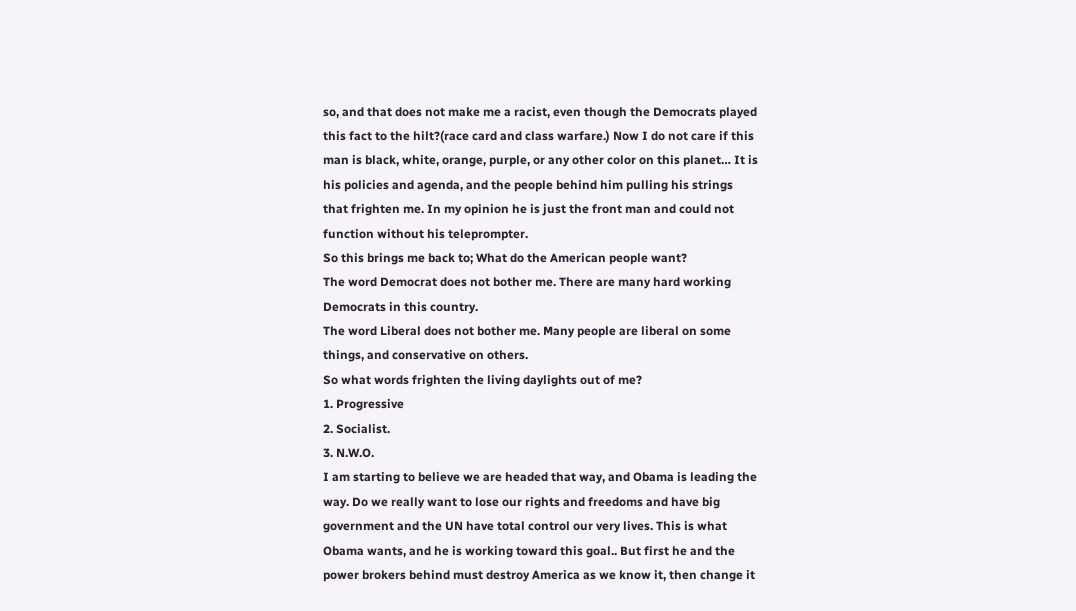so, and that does not make me a racist, even though the Democrats played this fact to the hilt?(race card and class warfare.) Now I do not care if this man is black, white, orange, purple, or any other color on this planet… It is his policies and agenda, and the people behind him pulling his strings that frighten me. In my opinion he is just the front man and could not function without his teleprompter.
So this brings me back to; What do the American people want?
The word Democrat does not bother me. There are many hard working Democrats in this country.
The word Liberal does not bother me. Many people are liberal on some things, and conservative on others.
So what words frighten the living daylights out of me?
1. Progressive
2. Socialist.
3. N.W.O.
I am starting to believe we are headed that way, and Obama is leading the way. Do we really want to lose our rights and freedoms and have big government and the UN have total control our very lives. This is what Obama wants, and he is working toward this goal.. But first he and the power brokers behind must destroy America as we know it, then change it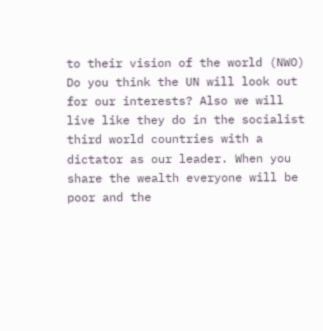to their vision of the world (NWO) Do you think the UN will look out for our interests? Also we will live like they do in the socialist third world countries with a dictator as our leader. When you share the wealth everyone will be poor and the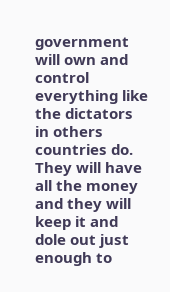government will own and control everything like the dictators in others countries do. They will have all the money and they will keep it and dole out just enough to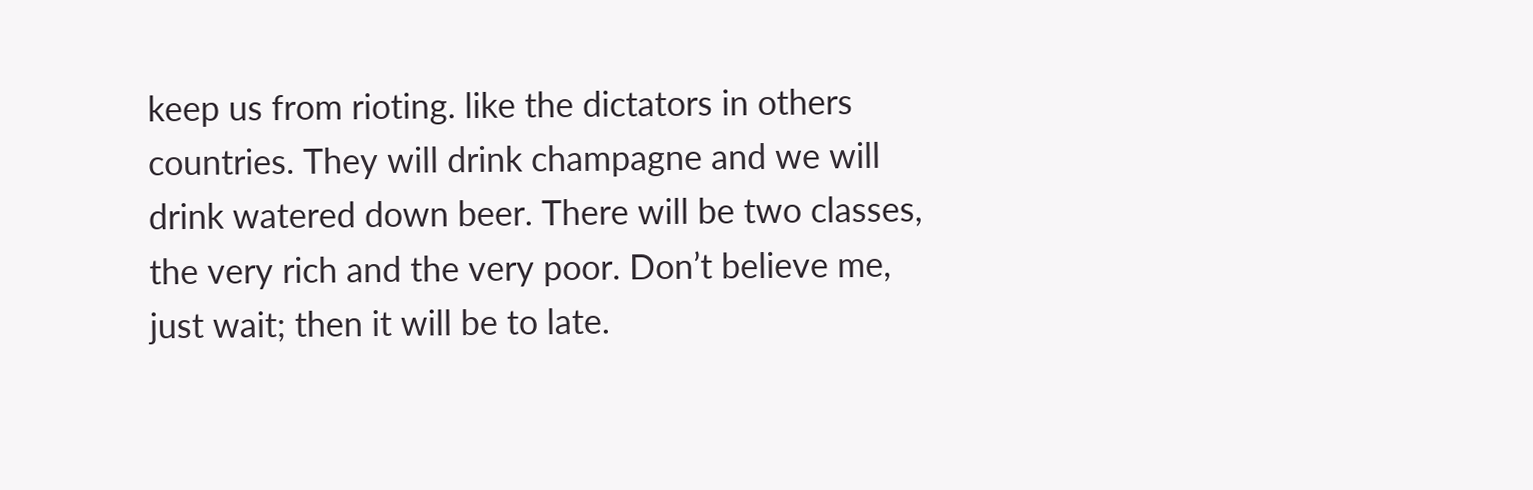keep us from rioting. like the dictators in others countries. They will drink champagne and we will drink watered down beer. There will be two classes, the very rich and the very poor. Don’t believe me, just wait; then it will be to late.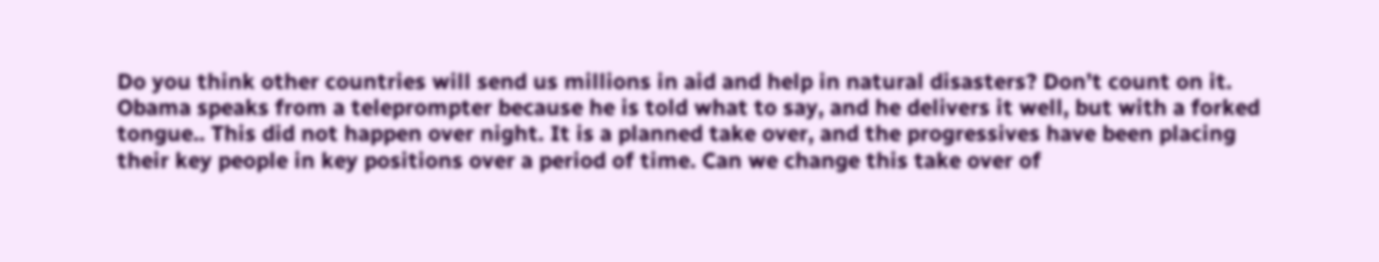Do you think other countries will send us millions in aid and help in natural disasters? Don’t count on it.
Obama speaks from a teleprompter because he is told what to say, and he delivers it well, but with a forked tongue.. This did not happen over night. It is a planned take over, and the progressives have been placing their key people in key positions over a period of time. Can we change this take over of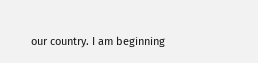our country. I am beginning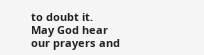to doubt it.
May God hear our prayers and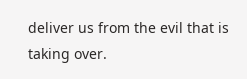deliver us from the evil that is taking over.